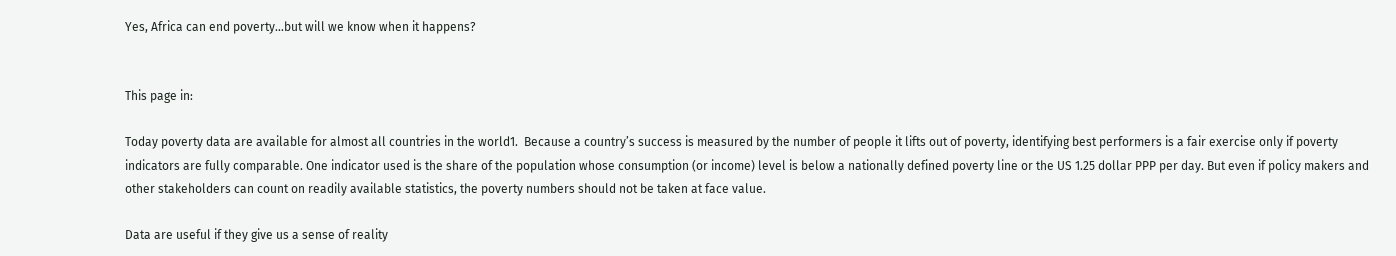Yes, Africa can end poverty…but will we know when it happens?


This page in:

Today poverty data are available for almost all countries in the world1.  Because a country’s success is measured by the number of people it lifts out of poverty, identifying best performers is a fair exercise only if poverty indicators are fully comparable. One indicator used is the share of the population whose consumption (or income) level is below a nationally defined poverty line or the US 1.25 dollar PPP per day. But even if policy makers and other stakeholders can count on readily available statistics, the poverty numbers should not be taken at face value.

Data are useful if they give us a sense of reality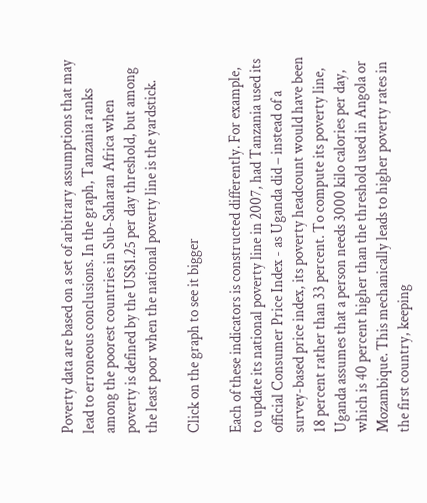Poverty data are based on a set of arbitrary assumptions that may lead to erroneous conclusions. In the graph, Tanzania ranks among the poorest countries in Sub-Saharan Africa when poverty is defined by the US$1.25 per day threshold, but among the least poor when the national poverty line is the yardstick.

Click on the graph to see it bigger

Each of these indicators is constructed differently. For example, to update its national poverty line in 2007, had Tanzania used its official Consumer Price Index - as Uganda did – instead of a survey-based price index, its poverty headcount would have been 18 percent rather than 33 percent. To compute its poverty line, Uganda assumes that a person needs 3000 kilo calories per day, which is 40 percent higher than the threshold used in Angola or Mozambique. This mechanically leads to higher poverty rates in the first country, keeping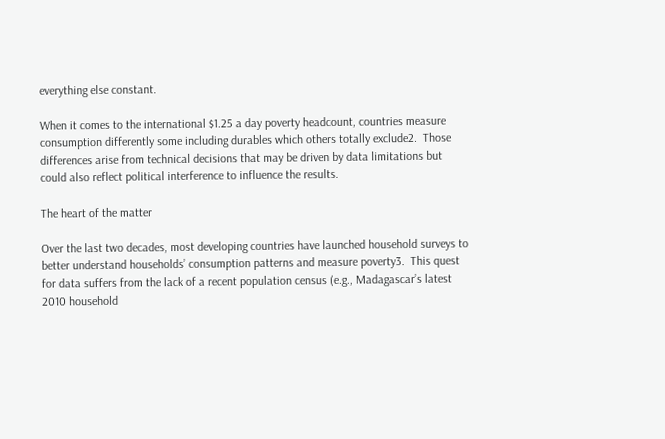everything else constant.

When it comes to the international $1.25 a day poverty headcount, countries measure consumption differently some including durables which others totally exclude2.  Those differences arise from technical decisions that may be driven by data limitations but could also reflect political interference to influence the results.

The heart of the matter

Over the last two decades, most developing countries have launched household surveys to better understand households’ consumption patterns and measure poverty3.  This quest for data suffers from the lack of a recent population census (e.g., Madagascar’s latest 2010 household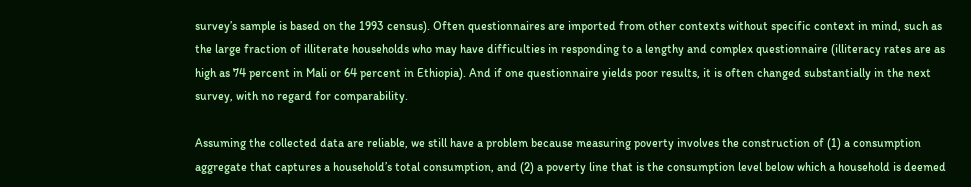survey’s sample is based on the 1993 census). Often questionnaires are imported from other contexts without specific context in mind, such as the large fraction of illiterate households who may have difficulties in responding to a lengthy and complex questionnaire (illiteracy rates are as high as 74 percent in Mali or 64 percent in Ethiopia). And if one questionnaire yields poor results, it is often changed substantially in the next survey, with no regard for comparability.

Assuming the collected data are reliable, we still have a problem because measuring poverty involves the construction of (1) a consumption aggregate that captures a household’s total consumption, and (2) a poverty line that is the consumption level below which a household is deemed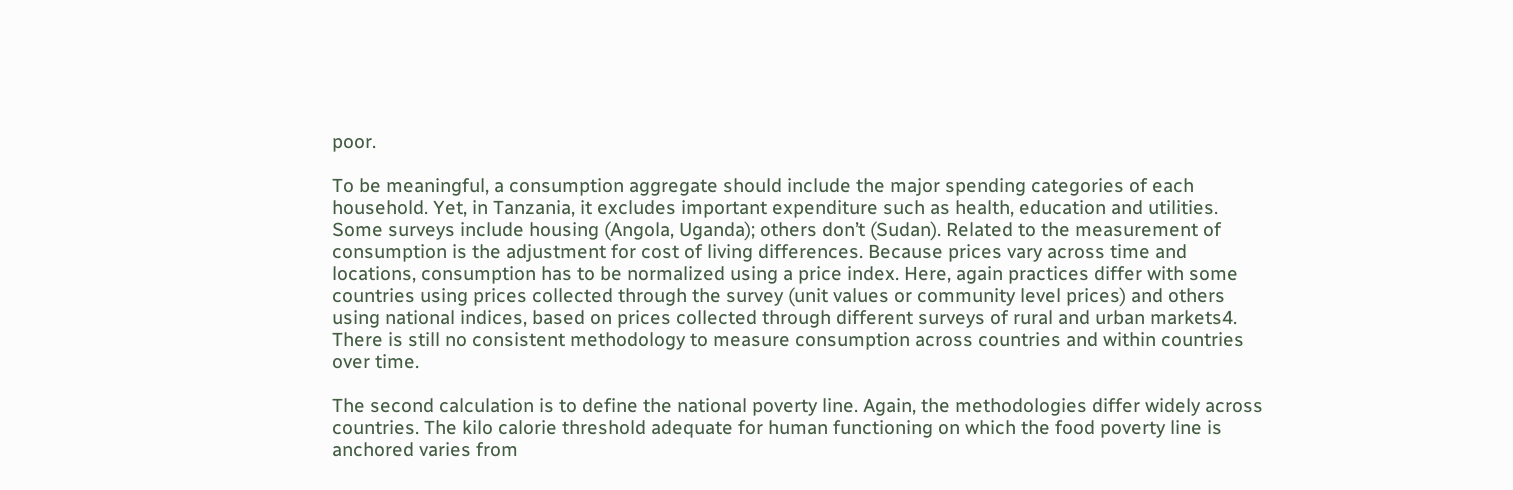poor.

To be meaningful, a consumption aggregate should include the major spending categories of each household. Yet, in Tanzania, it excludes important expenditure such as health, education and utilities. Some surveys include housing (Angola, Uganda); others don’t (Sudan). Related to the measurement of consumption is the adjustment for cost of living differences. Because prices vary across time and locations, consumption has to be normalized using a price index. Here, again practices differ with some countries using prices collected through the survey (unit values or community level prices) and others using national indices, based on prices collected through different surveys of rural and urban markets4.  There is still no consistent methodology to measure consumption across countries and within countries over time.

The second calculation is to define the national poverty line. Again, the methodologies differ widely across countries. The kilo calorie threshold adequate for human functioning on which the food poverty line is anchored varies from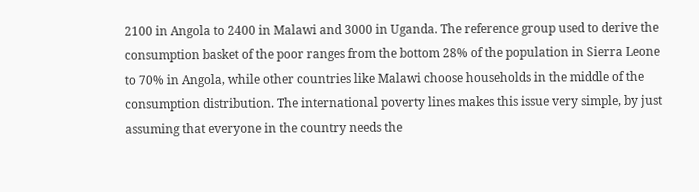2100 in Angola to 2400 in Malawi and 3000 in Uganda. The reference group used to derive the consumption basket of the poor ranges from the bottom 28% of the population in Sierra Leone to 70% in Angola, while other countries like Malawi choose households in the middle of the consumption distribution. The international poverty lines makes this issue very simple, by just assuming that everyone in the country needs the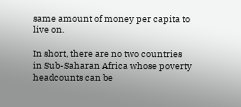same amount of money per capita to live on.

In short, there are no two countries in Sub-Saharan Africa whose poverty headcounts can be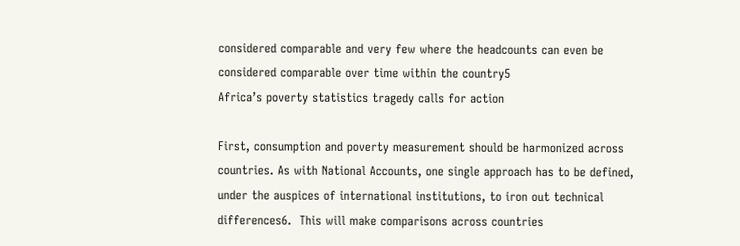considered comparable and very few where the headcounts can even be considered comparable over time within the country5
Africa’s poverty statistics tragedy calls for action

First, consumption and poverty measurement should be harmonized across countries. As with National Accounts, one single approach has to be defined, under the auspices of international institutions, to iron out technical differences6.  This will make comparisons across countries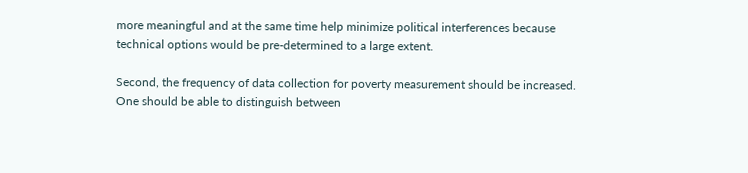more meaningful and at the same time help minimize political interferences because technical options would be pre-determined to a large extent.

Second, the frequency of data collection for poverty measurement should be increased. One should be able to distinguish between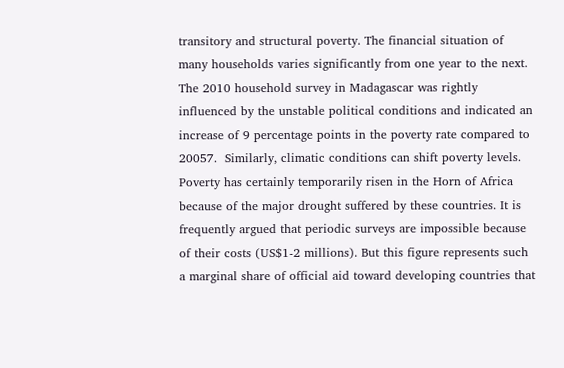transitory and structural poverty. The financial situation of many households varies significantly from one year to the next. The 2010 household survey in Madagascar was rightly influenced by the unstable political conditions and indicated an increase of 9 percentage points in the poverty rate compared to 20057.  Similarly, climatic conditions can shift poverty levels. Poverty has certainly temporarily risen in the Horn of Africa because of the major drought suffered by these countries. It is frequently argued that periodic surveys are impossible because of their costs (US$1-2 millions). But this figure represents such a marginal share of official aid toward developing countries that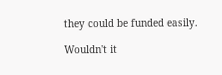they could be funded easily.

Wouldn't it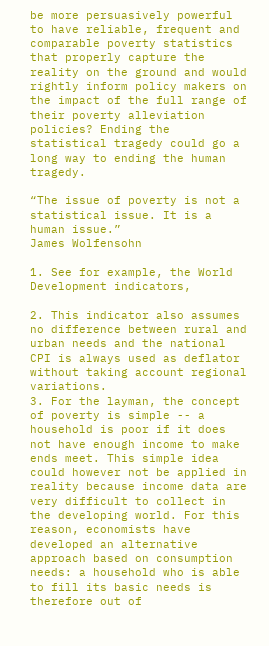be more persuasively powerful to have reliable, frequent and comparable poverty statistics that properly capture the reality on the ground and would rightly inform policy makers on the impact of the full range of their poverty alleviation policies? Ending the statistical tragedy could go a long way to ending the human tragedy.

“The issue of poverty is not a statistical issue. It is a human issue.”
James Wolfensohn

1. See for example, the World Development indicators,

2. This indicator also assumes no difference between rural and urban needs and the national CPI is always used as deflator without taking account regional variations.
3. For the layman, the concept of poverty is simple -- a household is poor if it does not have enough income to make ends meet. This simple idea could however not be applied in reality because income data are very difficult to collect in the developing world. For this reason, economists have developed an alternative approach based on consumption needs: a household who is able to fill its basic needs is therefore out of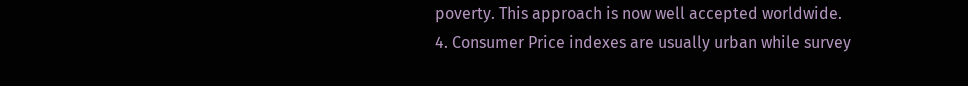poverty. This approach is now well accepted worldwide.
4. Consumer Price indexes are usually urban while survey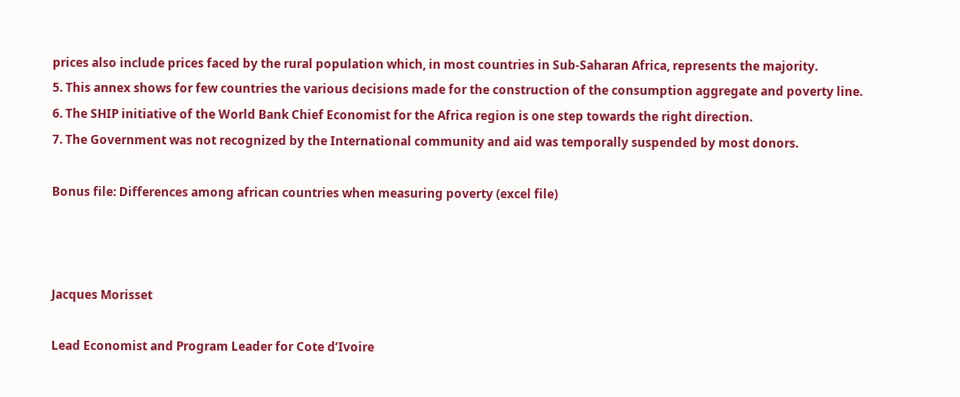prices also include prices faced by the rural population which, in most countries in Sub-Saharan Africa, represents the majority.
5. This annex shows for few countries the various decisions made for the construction of the consumption aggregate and poverty line.
6. The SHIP initiative of the World Bank Chief Economist for the Africa region is one step towards the right direction.
7. The Government was not recognized by the International community and aid was temporally suspended by most donors.

Bonus file: Differences among african countries when measuring poverty (excel file)



Jacques Morisset

Lead Economist and Program Leader for Cote d’Ivoire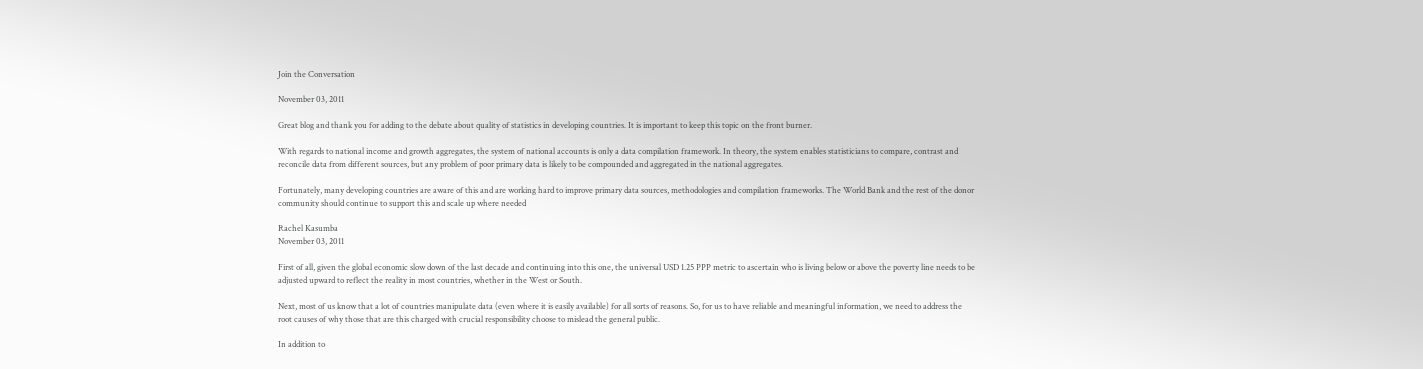Join the Conversation

November 03, 2011

Great blog and thank you for adding to the debate about quality of statistics in developing countries. It is important to keep this topic on the front burner.

With regards to national income and growth aggregates, the system of national accounts is only a data compilation framework. In theory, the system enables statisticians to compare, contrast and reconcile data from different sources, but any problem of poor primary data is likely to be compounded and aggregated in the national aggregates.

Fortunately, many developing countries are aware of this and are working hard to improve primary data sources, methodologies and compilation frameworks. The World Bank and the rest of the donor community should continue to support this and scale up where needed

Rachel Kasumba
November 03, 2011

First of all, given the global economic slow down of the last decade and continuing into this one, the universal USD 1.25 PPP metric to ascertain who is living below or above the poverty line needs to be adjusted upward to reflect the reality in most countries, whether in the West or South.

Next, most of us know that a lot of countries manipulate data (even where it is easily available) for all sorts of reasons. So, for us to have reliable and meaningful information, we need to address the root causes of why those that are this charged with crucial responsibility choose to mislead the general public.

In addition to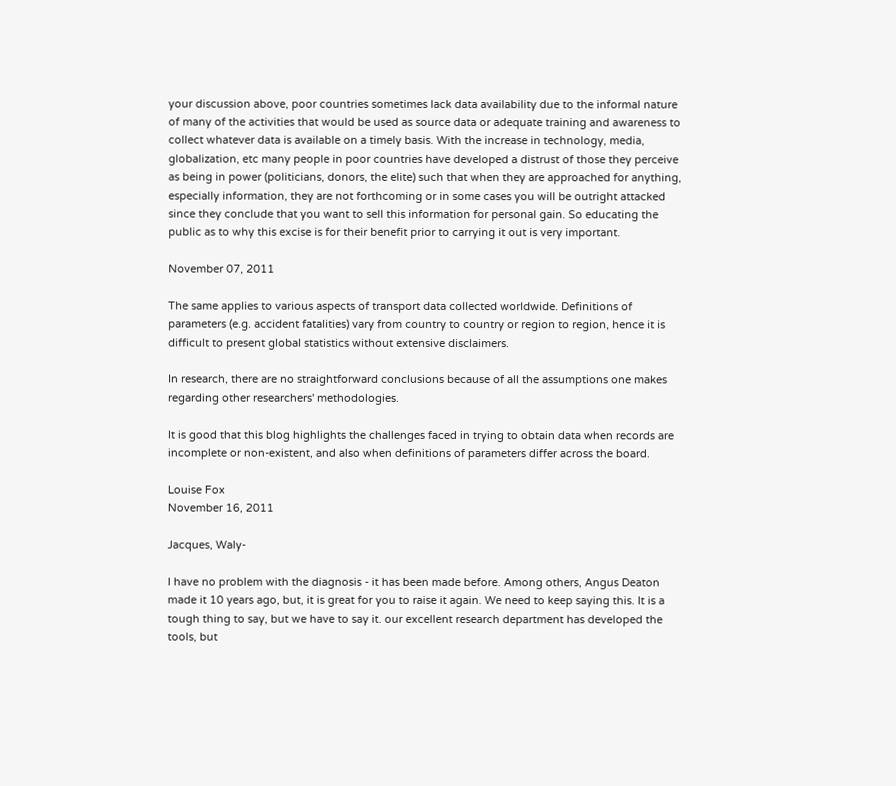your discussion above, poor countries sometimes lack data availability due to the informal nature of many of the activities that would be used as source data or adequate training and awareness to collect whatever data is available on a timely basis. With the increase in technology, media, globalization, etc many people in poor countries have developed a distrust of those they perceive as being in power (politicians, donors, the elite) such that when they are approached for anything, especially information, they are not forthcoming or in some cases you will be outright attacked since they conclude that you want to sell this information for personal gain. So educating the public as to why this excise is for their benefit prior to carrying it out is very important.

November 07, 2011

The same applies to various aspects of transport data collected worldwide. Definitions of parameters (e.g. accident fatalities) vary from country to country or region to region, hence it is difficult to present global statistics without extensive disclaimers.

In research, there are no straightforward conclusions because of all the assumptions one makes regarding other researchers' methodologies.

It is good that this blog highlights the challenges faced in trying to obtain data when records are incomplete or non-existent, and also when definitions of parameters differ across the board.

Louise Fox
November 16, 2011

Jacques, Waly-

I have no problem with the diagnosis - it has been made before. Among others, Angus Deaton made it 10 years ago, but, it is great for you to raise it again. We need to keep saying this. It is a tough thing to say, but we have to say it. our excellent research department has developed the tools, but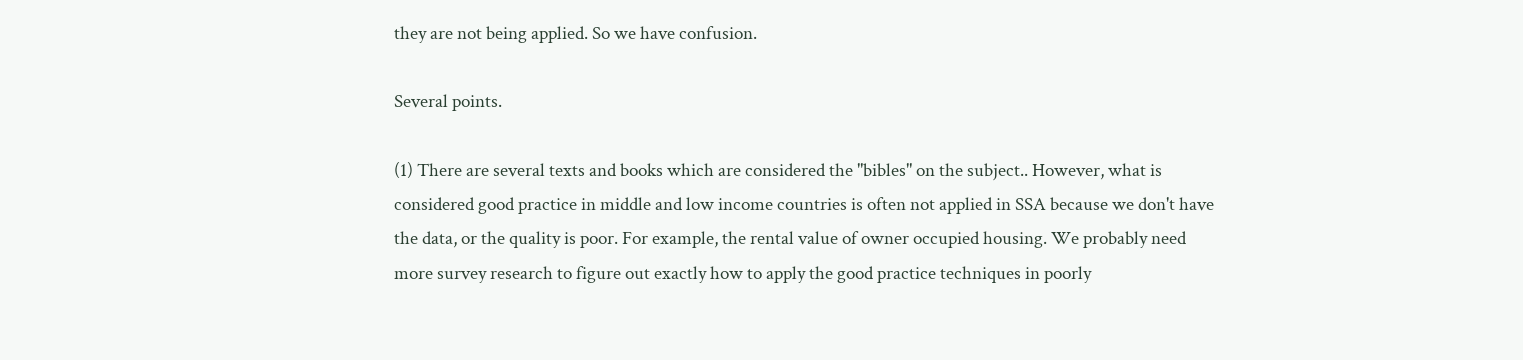they are not being applied. So we have confusion.

Several points.

(1) There are several texts and books which are considered the "bibles" on the subject.. However, what is considered good practice in middle and low income countries is often not applied in SSA because we don't have the data, or the quality is poor. For example, the rental value of owner occupied housing. We probably need more survey research to figure out exactly how to apply the good practice techniques in poorly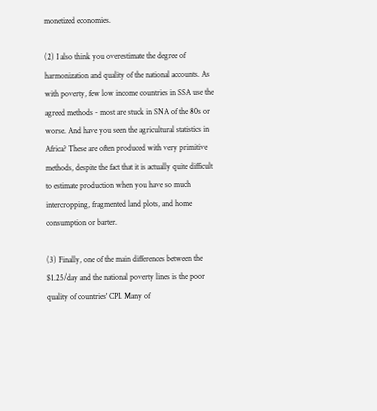monetized economies.

(2) I also think you overestimate the degree of harmonization and quality of the national accounts. As with poverty, few low income countries in SSA use the agreed methods - most are stuck in SNA of the 80s or worse. And have you seen the agricultural statistics in Africa? These are often produced with very primitive methods, despite the fact that it is actually quite difficult to estimate production when you have so much intercropping, fragmented land plots, and home consumption or barter.

(3) Finally, one of the main differences between the $1.25/day and the national poverty lines is the poor quality of countries' CPI. Many of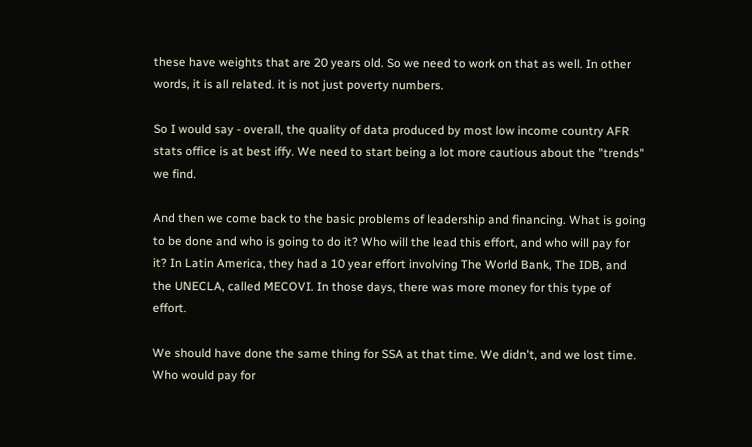these have weights that are 20 years old. So we need to work on that as well. In other words, it is all related. it is not just poverty numbers.

So I would say - overall, the quality of data produced by most low income country AFR stats office is at best iffy. We need to start being a lot more cautious about the "trends" we find.

And then we come back to the basic problems of leadership and financing. What is going to be done and who is going to do it? Who will the lead this effort, and who will pay for it? In Latin America, they had a 10 year effort involving The World Bank, The IDB, and the UNECLA, called MECOVI. In those days, there was more money for this type of effort.

We should have done the same thing for SSA at that time. We didn't, and we lost time. Who would pay for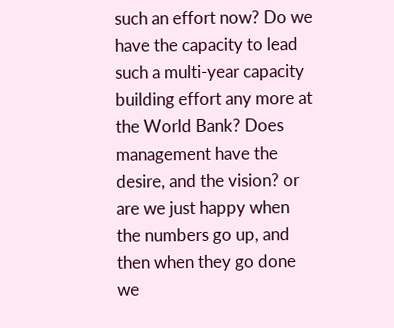such an effort now? Do we have the capacity to lead such a multi-year capacity building effort any more at the World Bank? Does management have the desire, and the vision? or are we just happy when the numbers go up, and then when they go done we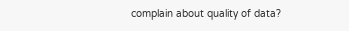complain about quality of data?